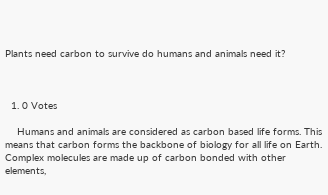Plants need carbon to survive do humans and animals need it?



  1. 0 Votes

    Humans and animals are considered as carbon based life forms. This means that carbon forms the backbone of biology for all life on Earth. Complex molecules are made up of carbon bonded with other elements,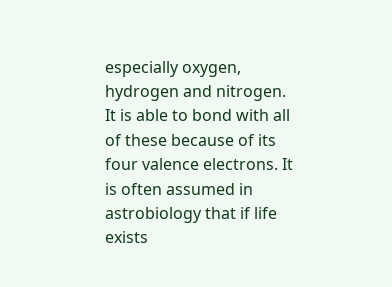especially oxygen, hydrogen and nitrogen. It is able to bond with all of these because of its four valence electrons. It is often assumed in astrobiology that if life exists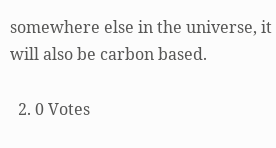somewhere else in the universe, it will also be carbon based.

  2. 0 Votes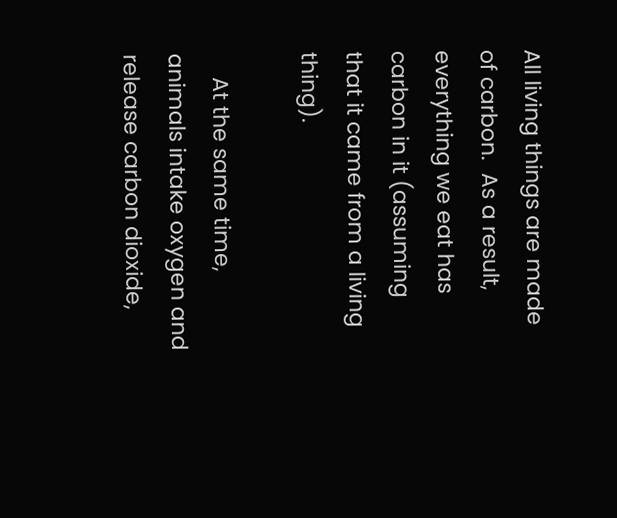All living things are made of carbon.  As a result, everything we eat has carbon in it (assuming that it came from a living thing).

    At the same time, animals intake oxygen and release carbon dioxide,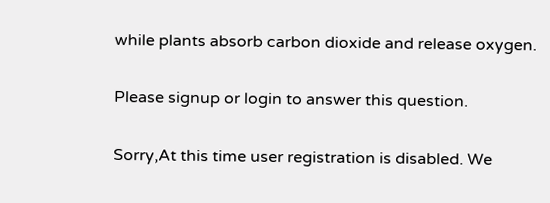while plants absorb carbon dioxide and release oxygen.

Please signup or login to answer this question.

Sorry,At this time user registration is disabled. We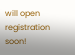will open registration soon!